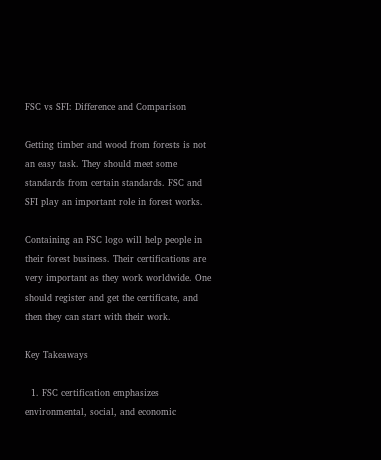FSC vs SFI: Difference and Comparison

Getting timber and wood from forests is not an easy task. They should meet some standards from certain standards. FSC and SFI play an important role in forest works.

Containing an FSC logo will help people in their forest business. Their certifications are very important as they work worldwide. One should register and get the certificate, and then they can start with their work.

Key Takeaways

  1. FSC certification emphasizes environmental, social, and economic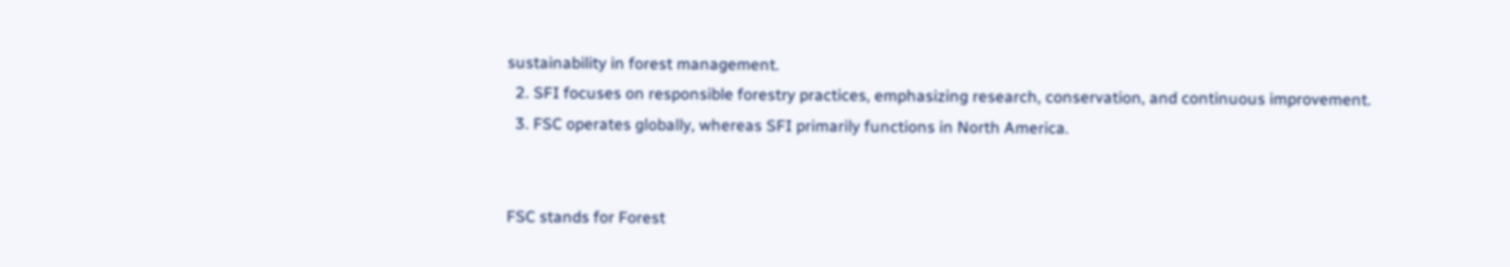sustainability in forest management.
  2. SFI focuses on responsible forestry practices, emphasizing research, conservation, and continuous improvement.
  3. FSC operates globally, whereas SFI primarily functions in North America.


FSC stands for Forest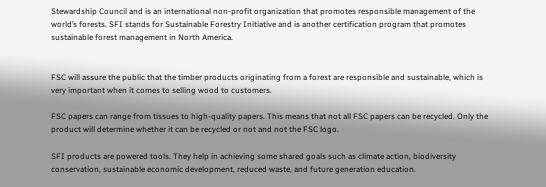Stewardship Council and is an international non-profit organization that promotes responsible management of the world’s forests. SFI stands for Sustainable Forestry Initiative and is another certification program that promotes sustainable forest management in North America.


FSC will assure the public that the timber products originating from a forest are responsible and sustainable, which is very important when it comes to selling wood to customers.

FSC papers can range from tissues to high-quality papers. This means that not all FSC papers can be recycled. Only the product will determine whether it can be recycled or not and not the FSC logo.

SFI products are powered tools. They help in achieving some shared goals such as climate action, biodiversity conservation, sustainable economic development, reduced waste, and future generation education.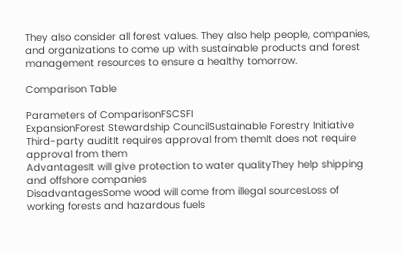They also consider all forest values. They also help people, companies, and organizations to come up with sustainable products and forest management resources to ensure a healthy tomorrow.

Comparison Table

Parameters of ComparisonFSCSFI
ExpansionForest Stewardship CouncilSustainable Forestry Initiative
Third-party auditIt requires approval from themIt does not require approval from them
AdvantagesIt will give protection to water qualityThey help shipping and offshore companies
DisadvantagesSome wood will come from illegal sourcesLoss of working forests and hazardous fuels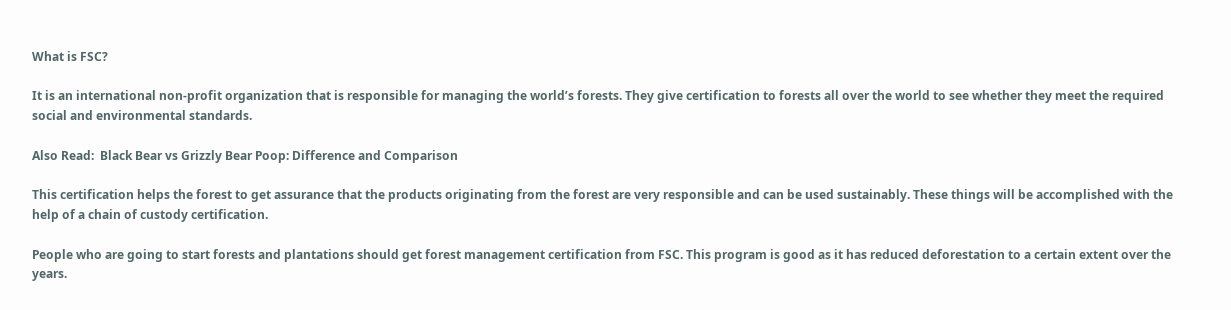What is FSC?

It is an international non-profit organization that is responsible for managing the world’s forests. They give certification to forests all over the world to see whether they meet the required social and environmental standards.

Also Read:  Black Bear vs Grizzly Bear Poop: Difference and Comparison

This certification helps the forest to get assurance that the products originating from the forest are very responsible and can be used sustainably. These things will be accomplished with the help of a chain of custody certification.

People who are going to start forests and plantations should get forest management certification from FSC. This program is good as it has reduced deforestation to a certain extent over the years.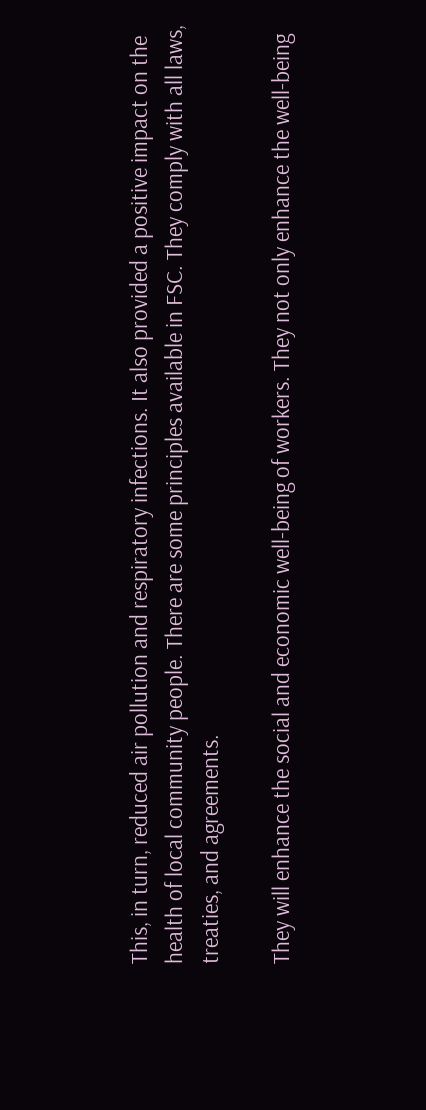This, in turn, reduced air pollution and respiratory infections. It also provided a positive impact on the health of local community people. There are some principles available in FSC. They comply with all laws, treaties, and agreements.

They will enhance the social and economic well-being of workers. They not only enhance the well-being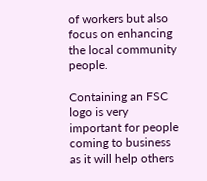of workers but also focus on enhancing the local community people.

Containing an FSC logo is very important for people coming to business as it will help others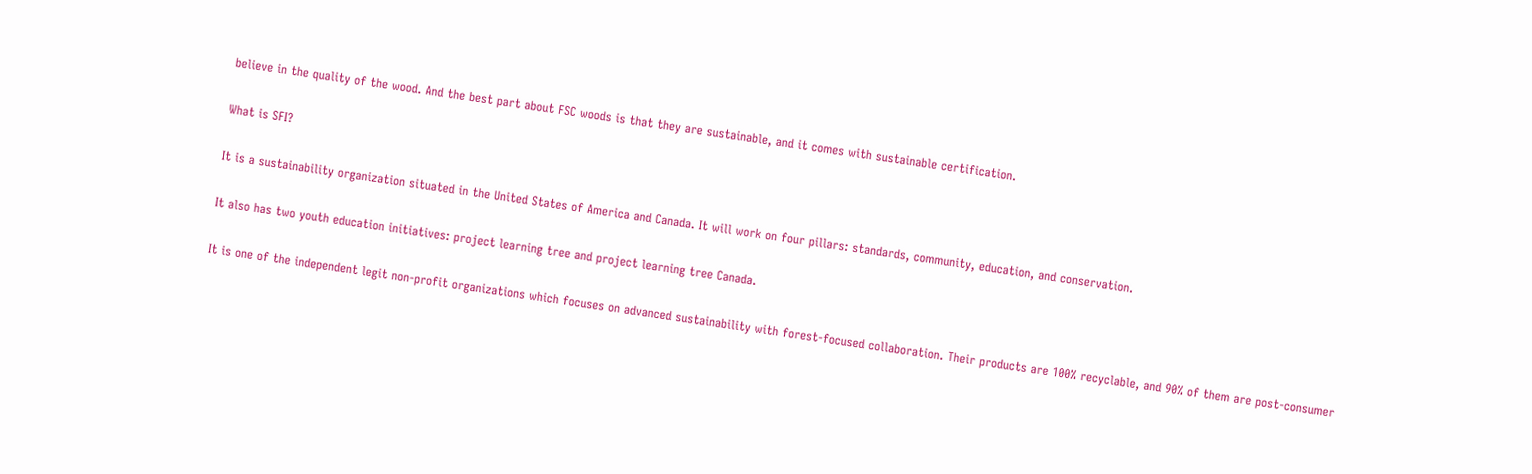believe in the quality of the wood. And the best part about FSC woods is that they are sustainable, and it comes with sustainable certification.

What is SFI?

It is a sustainability organization situated in the United States of America and Canada. It will work on four pillars: standards, community, education, and conservation.

It also has two youth education initiatives: project learning tree and project learning tree Canada.

It is one of the independent legit non-profit organizations which focuses on advanced sustainability with forest-focused collaboration. Their products are 100% recyclable, and 90% of them are post-consumer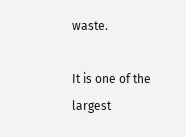waste.

It is one of the largest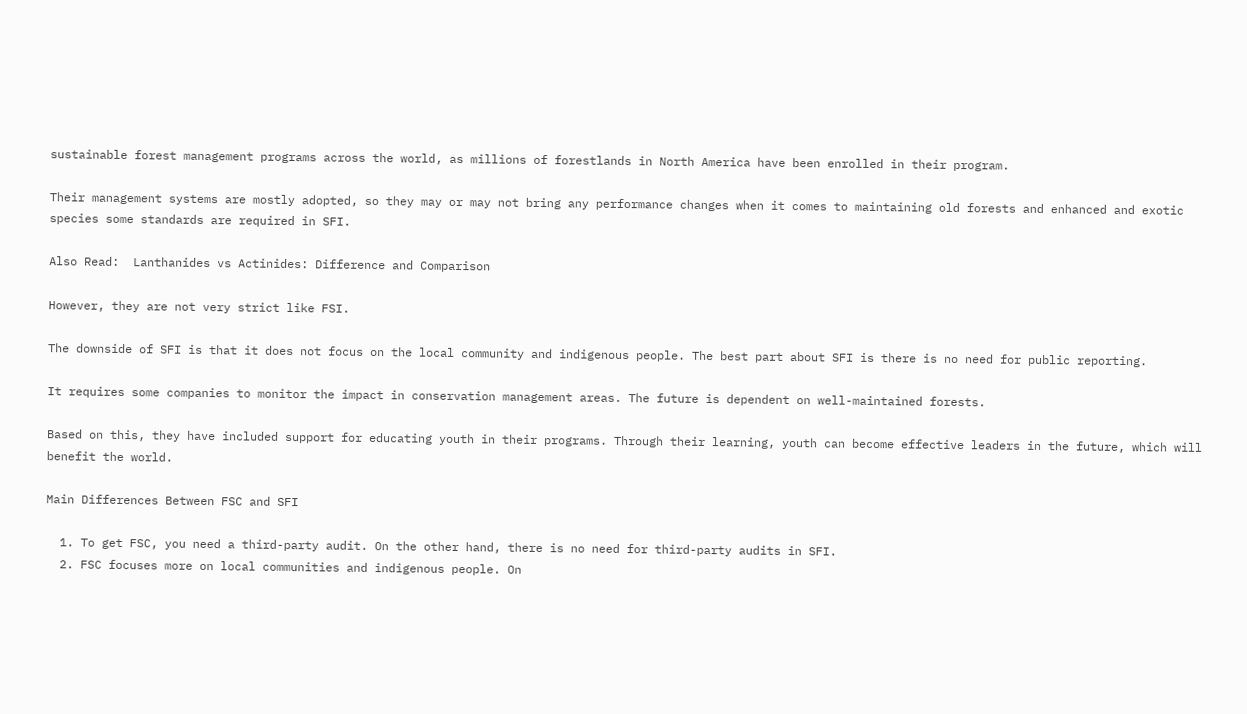sustainable forest management programs across the world, as millions of forestlands in North America have been enrolled in their program.

Their management systems are mostly adopted, so they may or may not bring any performance changes when it comes to maintaining old forests and enhanced and exotic species some standards are required in SFI.

Also Read:  Lanthanides vs Actinides: Difference and Comparison

However, they are not very strict like FSI.

The downside of SFI is that it does not focus on the local community and indigenous people. The best part about SFI is there is no need for public reporting.

It requires some companies to monitor the impact in conservation management areas. The future is dependent on well-maintained forests.

Based on this, they have included support for educating youth in their programs. Through their learning, youth can become effective leaders in the future, which will benefit the world.

Main Differences Between FSC and SFI

  1. To get FSC, you need a third-party audit. On the other hand, there is no need for third-party audits in SFI.
  2. FSC focuses more on local communities and indigenous people. On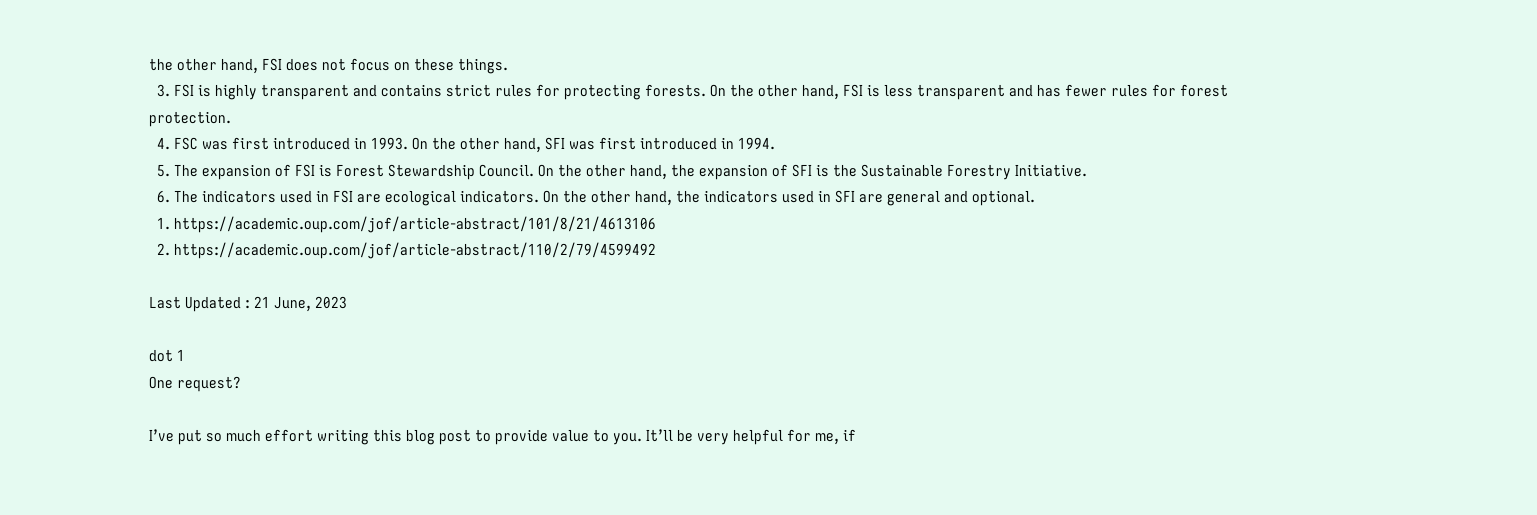the other hand, FSI does not focus on these things.
  3. FSI is highly transparent and contains strict rules for protecting forests. On the other hand, FSI is less transparent and has fewer rules for forest protection.
  4. FSC was first introduced in 1993. On the other hand, SFI was first introduced in 1994.
  5. The expansion of FSI is Forest Stewardship Council. On the other hand, the expansion of SFI is the Sustainable Forestry Initiative.
  6. The indicators used in FSI are ecological indicators. On the other hand, the indicators used in SFI are general and optional.
  1. https://academic.oup.com/jof/article-abstract/101/8/21/4613106
  2. https://academic.oup.com/jof/article-abstract/110/2/79/4599492

Last Updated : 21 June, 2023

dot 1
One request?

I’ve put so much effort writing this blog post to provide value to you. It’ll be very helpful for me, if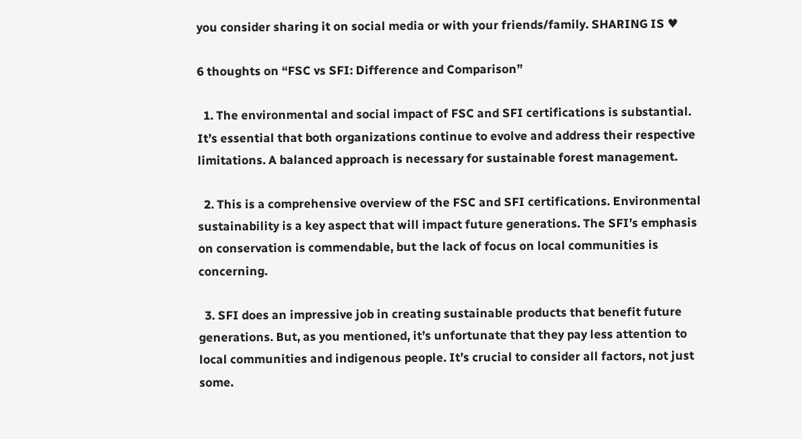you consider sharing it on social media or with your friends/family. SHARING IS ♥

6 thoughts on “FSC vs SFI: Difference and Comparison”

  1. The environmental and social impact of FSC and SFI certifications is substantial. It’s essential that both organizations continue to evolve and address their respective limitations. A balanced approach is necessary for sustainable forest management.

  2. This is a comprehensive overview of the FSC and SFI certifications. Environmental sustainability is a key aspect that will impact future generations. The SFI’s emphasis on conservation is commendable, but the lack of focus on local communities is concerning.

  3. SFI does an impressive job in creating sustainable products that benefit future generations. But, as you mentioned, it’s unfortunate that they pay less attention to local communities and indigenous people. It’s crucial to consider all factors, not just some.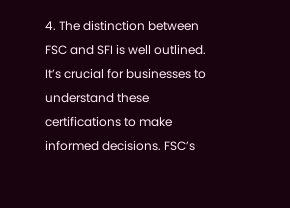4. The distinction between FSC and SFI is well outlined. It’s crucial for businesses to understand these certifications to make informed decisions. FSC’s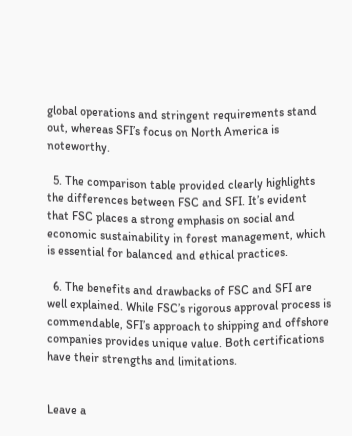global operations and stringent requirements stand out, whereas SFI’s focus on North America is noteworthy.

  5. The comparison table provided clearly highlights the differences between FSC and SFI. It’s evident that FSC places a strong emphasis on social and economic sustainability in forest management, which is essential for balanced and ethical practices.

  6. The benefits and drawbacks of FSC and SFI are well explained. While FSC’s rigorous approval process is commendable, SFI’s approach to shipping and offshore companies provides unique value. Both certifications have their strengths and limitations.


Leave a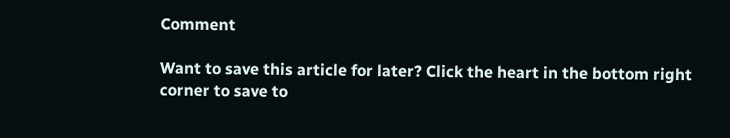Comment

Want to save this article for later? Click the heart in the bottom right corner to save to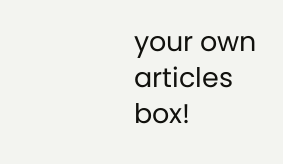your own articles box!